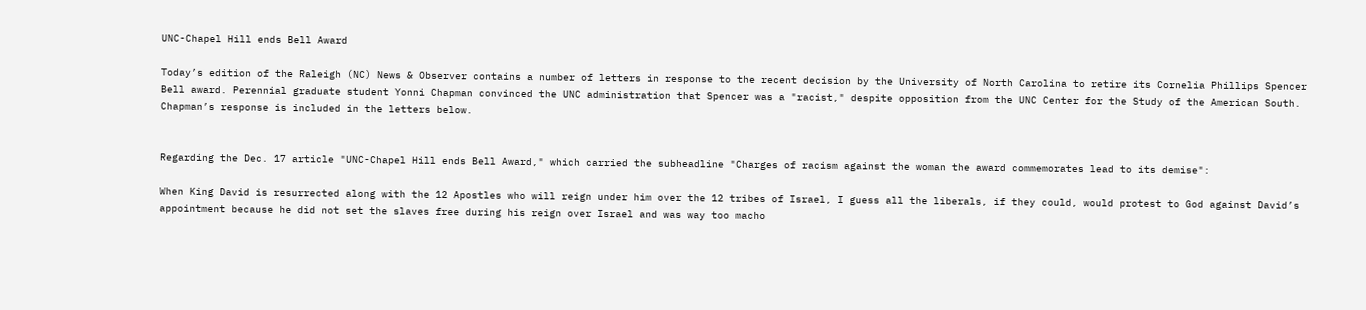UNC-Chapel Hill ends Bell Award

Today’s edition of the Raleigh (NC) News & Observer contains a number of letters in response to the recent decision by the University of North Carolina to retire its Cornelia Phillips Spencer Bell award. Perennial graduate student Yonni Chapman convinced the UNC administration that Spencer was a "racist," despite opposition from the UNC Center for the Study of the American South. Chapman’s response is included in the letters below.


Regarding the Dec. 17 article "UNC-Chapel Hill ends Bell Award," which carried the subheadline "Charges of racism against the woman the award commemorates lead to its demise":

When King David is resurrected along with the 12 Apostles who will reign under him over the 12 tribes of Israel, I guess all the liberals, if they could, would protest to God against David’s appointment because he did not set the slaves free during his reign over Israel and was way too macho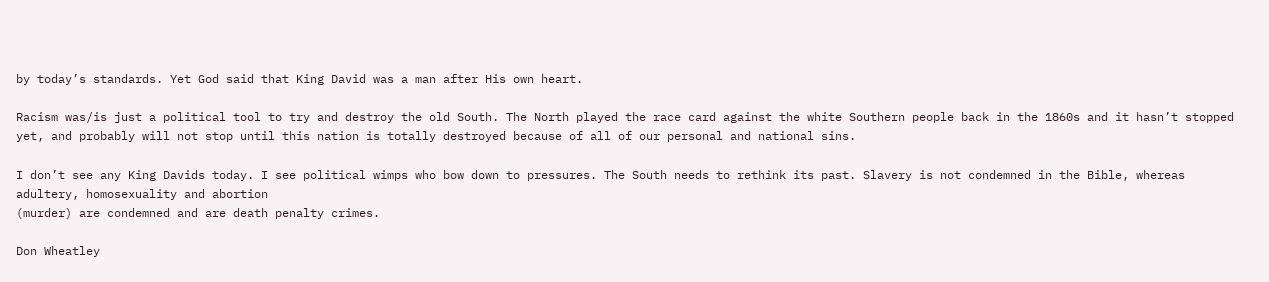by today’s standards. Yet God said that King David was a man after His own heart.

Racism was/is just a political tool to try and destroy the old South. The North played the race card against the white Southern people back in the 1860s and it hasn’t stopped yet, and probably will not stop until this nation is totally destroyed because of all of our personal and national sins.

I don’t see any King Davids today. I see political wimps who bow down to pressures. The South needs to rethink its past. Slavery is not condemned in the Bible, whereas adultery, homosexuality and abortion
(murder) are condemned and are death penalty crimes.

Don Wheatley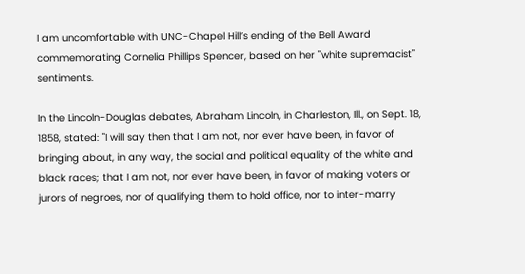I am uncomfortable with UNC-Chapel Hill’s ending of the Bell Award commemorating Cornelia Phillips Spencer, based on her "white supremacist" sentiments.

In the Lincoln-Douglas debates, Abraham Lincoln, in Charleston, Ill., on Sept. 18, 1858, stated: "I will say then that I am not, nor ever have been, in favor of bringing about, in any way, the social and political equality of the white and black races; that I am not, nor ever have been, in favor of making voters or jurors of negroes, nor of qualifying them to hold office, nor to inter-marry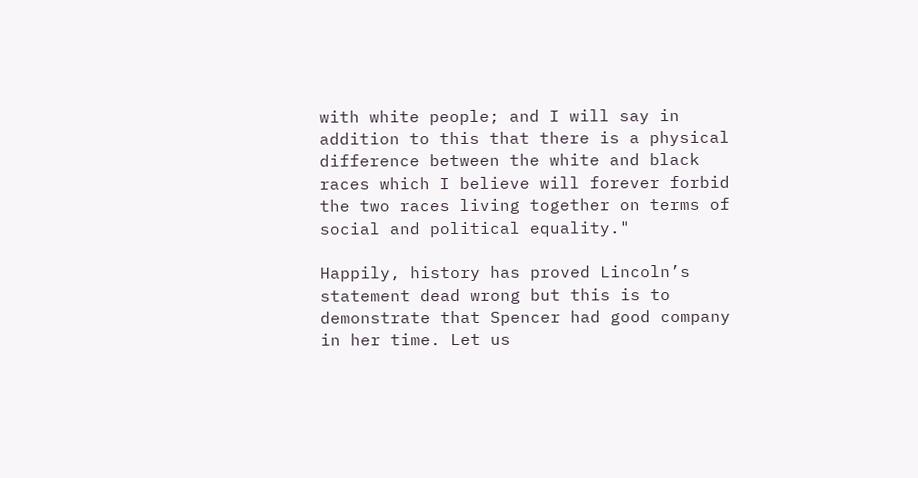with white people; and I will say in addition to this that there is a physical difference between the white and black races which I believe will forever forbid the two races living together on terms of social and political equality."

Happily, history has proved Lincoln’s statement dead wrong but this is to demonstrate that Spencer had good company in her time. Let us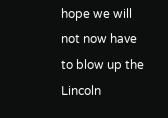hope we will not now have to blow up the Lincoln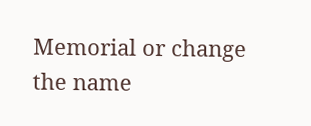Memorial or change the name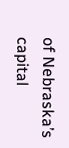of Nebraska’s capital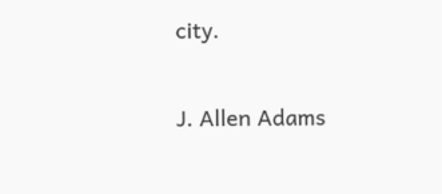city.

J. Allen Adams